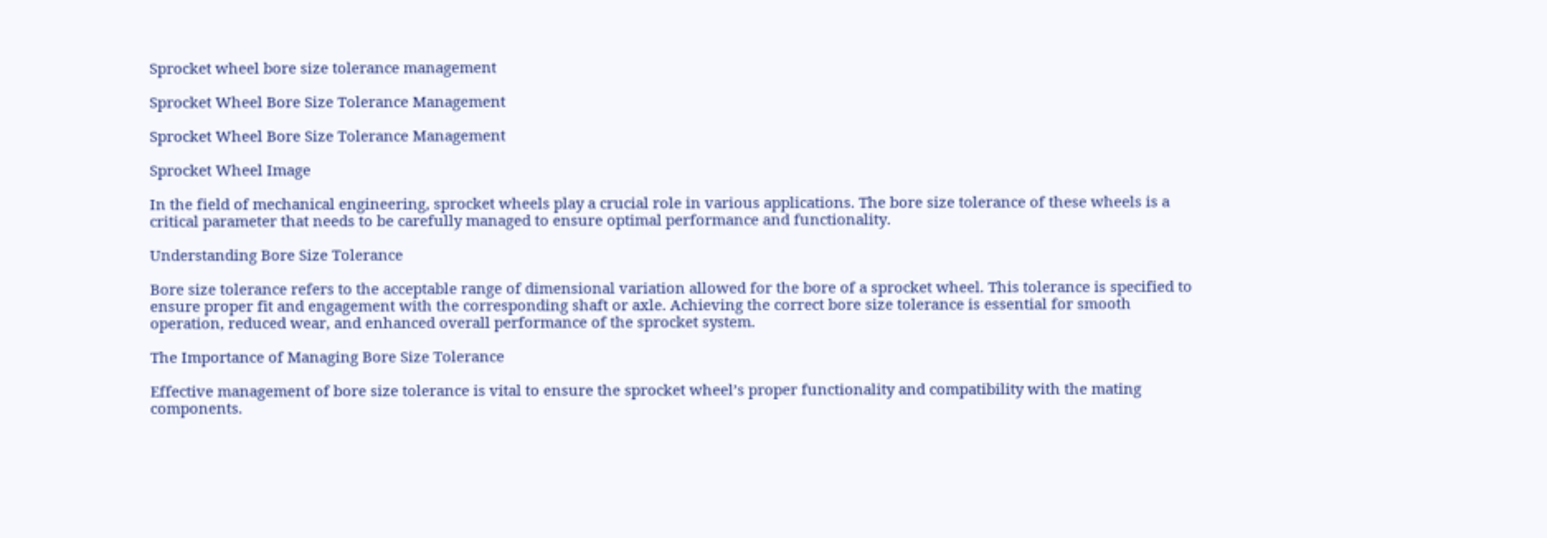Sprocket wheel bore size tolerance management

Sprocket Wheel Bore Size Tolerance Management

Sprocket Wheel Bore Size Tolerance Management

Sprocket Wheel Image

In the field of mechanical engineering, sprocket wheels play a crucial role in various applications. The bore size tolerance of these wheels is a critical parameter that needs to be carefully managed to ensure optimal performance and functionality.

Understanding Bore Size Tolerance

Bore size tolerance refers to the acceptable range of dimensional variation allowed for the bore of a sprocket wheel. This tolerance is specified to ensure proper fit and engagement with the corresponding shaft or axle. Achieving the correct bore size tolerance is essential for smooth operation, reduced wear, and enhanced overall performance of the sprocket system.

The Importance of Managing Bore Size Tolerance

Effective management of bore size tolerance is vital to ensure the sprocket wheel’s proper functionality and compatibility with the mating components.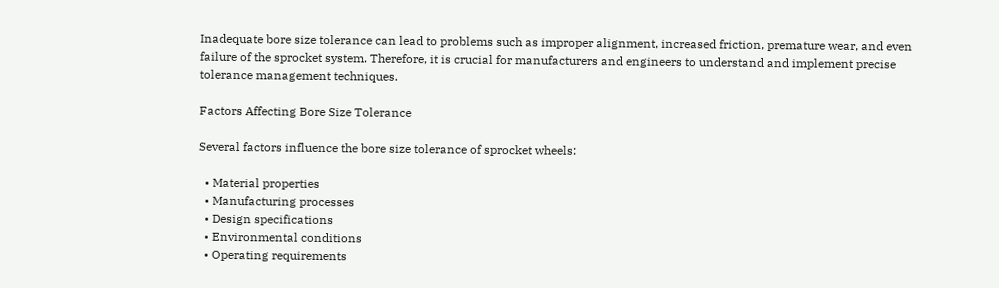Inadequate bore size tolerance can lead to problems such as improper alignment, increased friction, premature wear, and even failure of the sprocket system. Therefore, it is crucial for manufacturers and engineers to understand and implement precise tolerance management techniques.

Factors Affecting Bore Size Tolerance

Several factors influence the bore size tolerance of sprocket wheels:

  • Material properties
  • Manufacturing processes
  • Design specifications
  • Environmental conditions
  • Operating requirements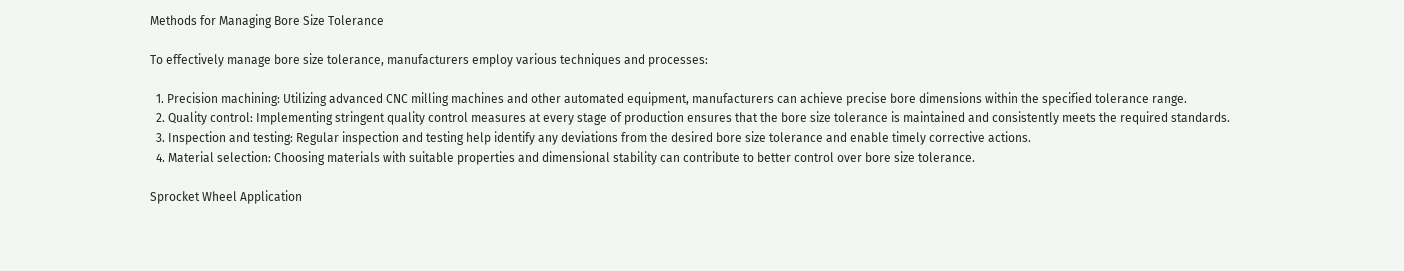Methods for Managing Bore Size Tolerance

To effectively manage bore size tolerance, manufacturers employ various techniques and processes:

  1. Precision machining: Utilizing advanced CNC milling machines and other automated equipment, manufacturers can achieve precise bore dimensions within the specified tolerance range.
  2. Quality control: Implementing stringent quality control measures at every stage of production ensures that the bore size tolerance is maintained and consistently meets the required standards.
  3. Inspection and testing: Regular inspection and testing help identify any deviations from the desired bore size tolerance and enable timely corrective actions.
  4. Material selection: Choosing materials with suitable properties and dimensional stability can contribute to better control over bore size tolerance.

Sprocket Wheel Application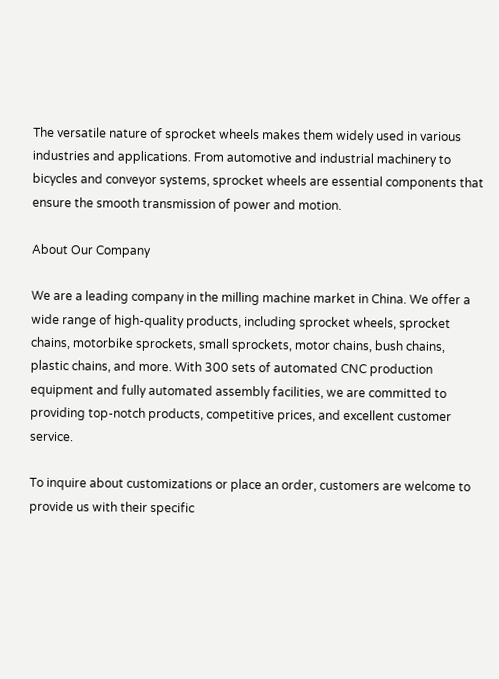The versatile nature of sprocket wheels makes them widely used in various industries and applications. From automotive and industrial machinery to bicycles and conveyor systems, sprocket wheels are essential components that ensure the smooth transmission of power and motion.

About Our Company

We are a leading company in the milling machine market in China. We offer a wide range of high-quality products, including sprocket wheels, sprocket chains, motorbike sprockets, small sprockets, motor chains, bush chains, plastic chains, and more. With 300 sets of automated CNC production equipment and fully automated assembly facilities, we are committed to providing top-notch products, competitive prices, and excellent customer service.

To inquire about customizations or place an order, customers are welcome to provide us with their specific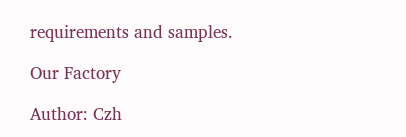requirements and samples.

Our Factory

Author: Czh